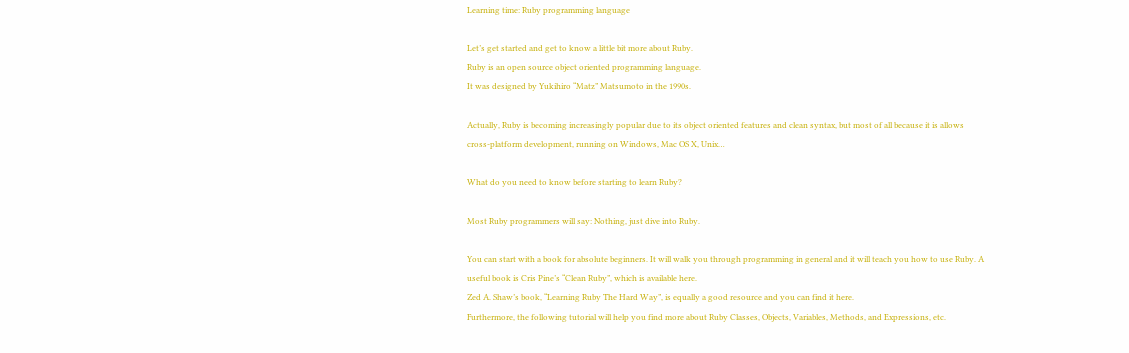Learning time: Ruby programming language

Let’s get started and get to know a little bit more about Ruby.
Ruby is an open source object oriented programming language.
It was designed by Yukihiro “Matz” Matsumoto in the 1990s.

Actually, Ruby is becoming increasingly popular due to its object oriented features and clean syntax, but most of all because it is allows cross-platform development, running on Windows, Mac OS X, Unix…

What do you need to know before starting to learn Ruby?

Most Ruby programmers will say: Nothing, just dive into Ruby.

You can start with a book for absolute beginners. It will walk you through programming in general and it will teach you how to use Ruby. A useful book is Cris Pine’s “Clean Ruby”, which is available here.
Zed A. Shaw’s book, “Learning Ruby The Hard Way”, is equally a good resource and you can find it here.
Furthermore, the following tutorial will help you find more about Ruby Classes, Objects, Variables, Methods, and Expressions, etc.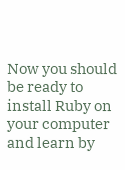Now you should be ready to install Ruby on your computer and learn by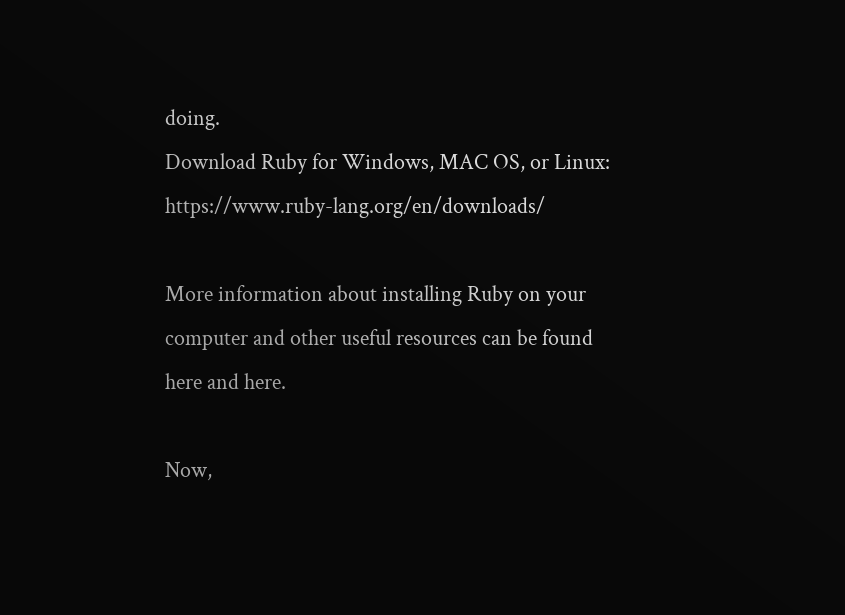doing.
Download Ruby for Windows, MAC OS, or Linux:  https://www.ruby-lang.org/en/downloads/

More information about installing Ruby on your computer and other useful resources can be found here and here.

Now,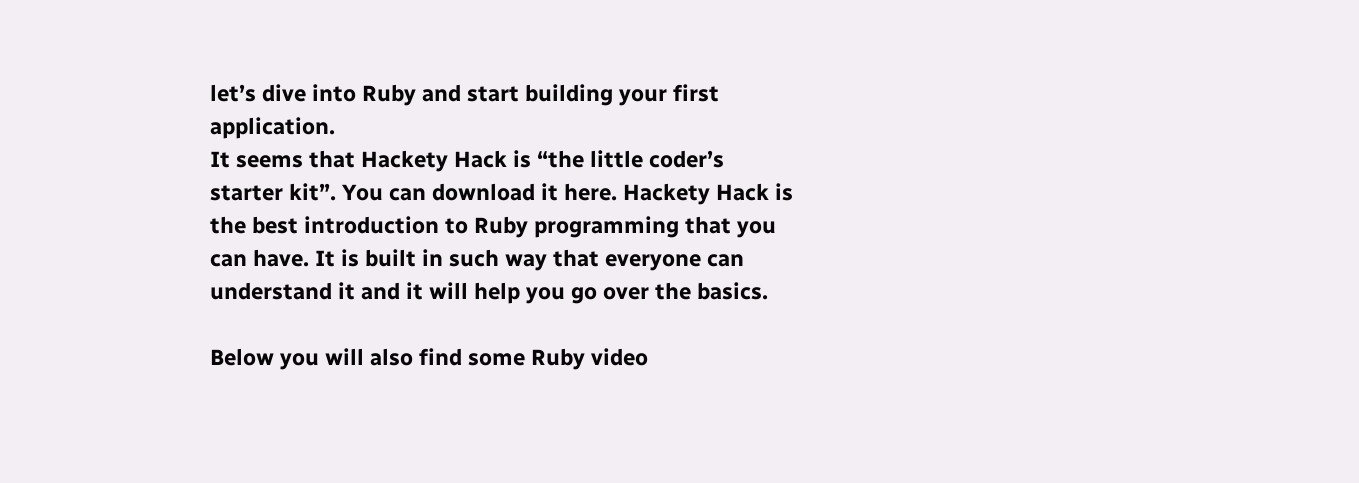let’s dive into Ruby and start building your first application.
It seems that Hackety Hack is “the little coder’s starter kit”. You can download it here. Hackety Hack is the best introduction to Ruby programming that you can have. It is built in such way that everyone can understand it and it will help you go over the basics.

Below you will also find some Ruby video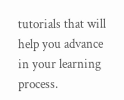tutorials that will help you advance in your learning process.